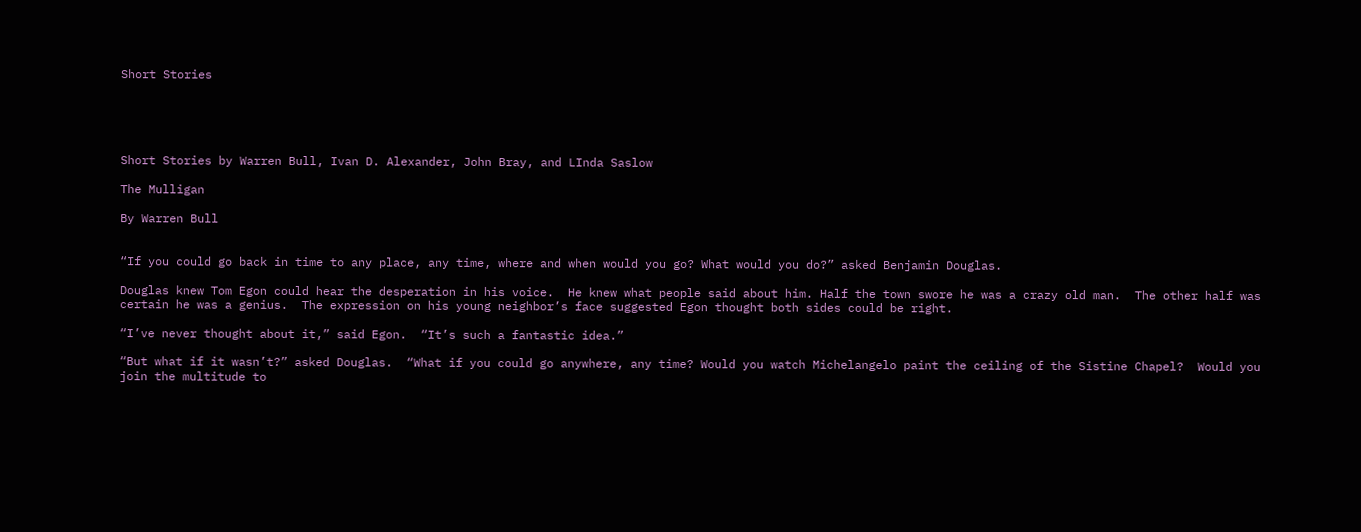Short Stories





Short Stories by Warren Bull, Ivan D. Alexander, John Bray, and LInda Saslow

The Mulligan

By Warren Bull


“If you could go back in time to any place, any time, where and when would you go? What would you do?” asked Benjamin Douglas.

Douglas knew Tom Egon could hear the desperation in his voice.  He knew what people said about him. Half the town swore he was a crazy old man.  The other half was certain he was a genius.  The expression on his young neighbor’s face suggested Egon thought both sides could be right.

“I’ve never thought about it,” said Egon.  “It’s such a fantastic idea.”

“But what if it wasn’t?” asked Douglas.  “What if you could go anywhere, any time? Would you watch Michelangelo paint the ceiling of the Sistine Chapel?  Would you join the multitude to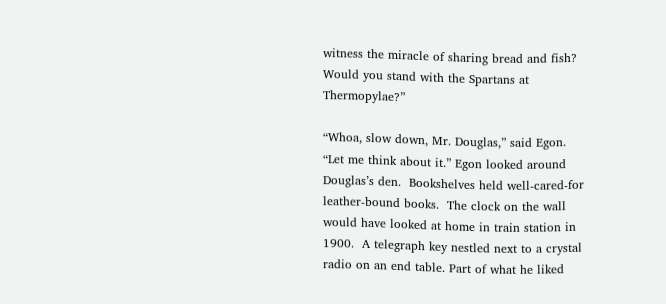witness the miracle of sharing bread and fish? Would you stand with the Spartans at Thermopylae?”

“Whoa, slow down, Mr. Douglas,” said Egon.  “Let me think about it.” Egon looked around Douglas’s den.  Bookshelves held well-cared-for leather-bound books.  The clock on the wall would have looked at home in train station in 1900.  A telegraph key nestled next to a crystal radio on an end table. Part of what he liked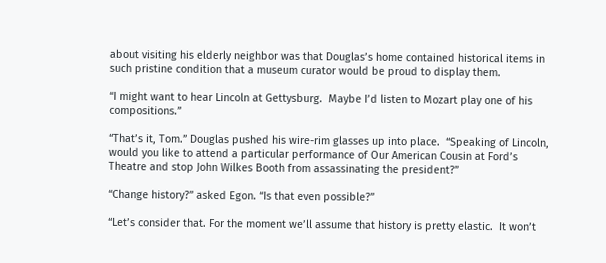about visiting his elderly neighbor was that Douglas’s home contained historical items in such pristine condition that a museum curator would be proud to display them.

“I might want to hear Lincoln at Gettysburg.  Maybe I’d listen to Mozart play one of his compositions.”

“That’s it, Tom.” Douglas pushed his wire-rim glasses up into place.  “Speaking of Lincoln, would you like to attend a particular performance of Our American Cousin at Ford’s Theatre and stop John Wilkes Booth from assassinating the president?”

“Change history?” asked Egon. “Is that even possible?”

“Let’s consider that. For the moment we’ll assume that history is pretty elastic.  It won’t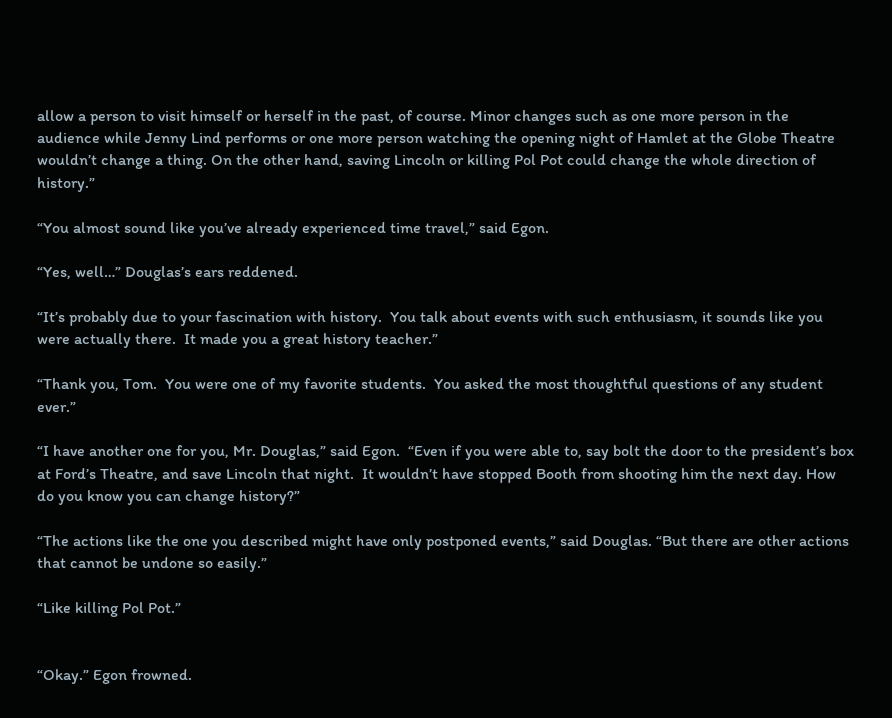allow a person to visit himself or herself in the past, of course. Minor changes such as one more person in the audience while Jenny Lind performs or one more person watching the opening night of Hamlet at the Globe Theatre wouldn’t change a thing. On the other hand, saving Lincoln or killing Pol Pot could change the whole direction of history.”

“You almost sound like you’ve already experienced time travel,” said Egon.

“Yes, well…” Douglas’s ears reddened.

“It’s probably due to your fascination with history.  You talk about events with such enthusiasm, it sounds like you were actually there.  It made you a great history teacher.”

“Thank you, Tom.  You were one of my favorite students.  You asked the most thoughtful questions of any student ever.”

“I have another one for you, Mr. Douglas,” said Egon.  “Even if you were able to, say bolt the door to the president’s box at Ford’s Theatre, and save Lincoln that night.  It wouldn’t have stopped Booth from shooting him the next day. How do you know you can change history?”

“The actions like the one you described might have only postponed events,” said Douglas. “But there are other actions that cannot be undone so easily.”

“Like killing Pol Pot.”


“Okay.” Egon frowned.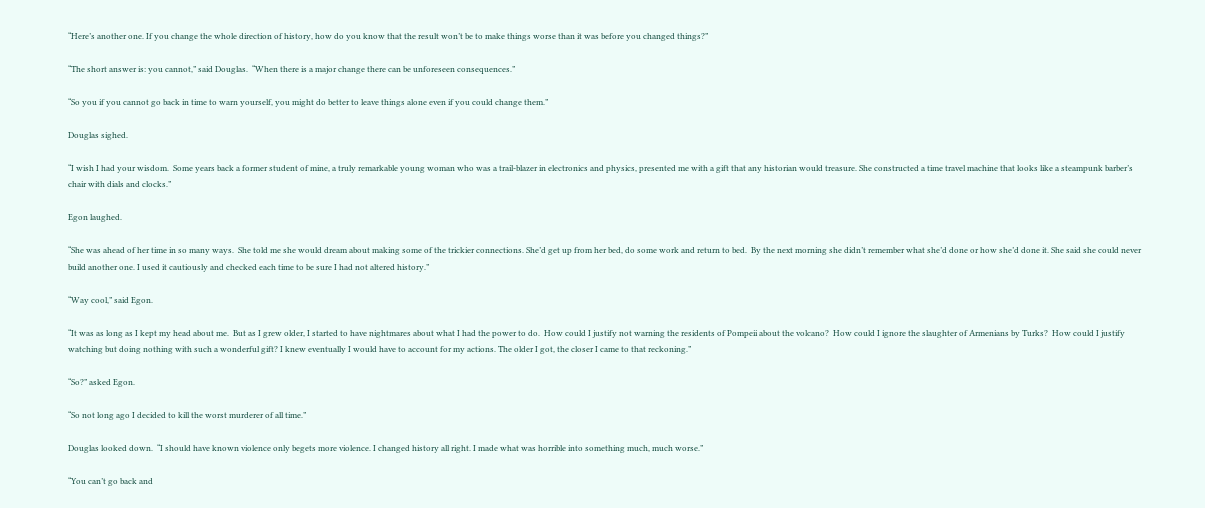“Here’s another one. If you change the whole direction of history, how do you know that the result won’t be to make things worse than it was before you changed things?”

“The short answer is: you cannot,” said Douglas.  “When there is a major change there can be unforeseen consequences.”

“So you if you cannot go back in time to warn yourself, you might do better to leave things alone even if you could change them.”

Douglas sighed.

“I wish I had your wisdom.  Some years back a former student of mine, a truly remarkable young woman who was a trail-blazer in electronics and physics, presented me with a gift that any historian would treasure. She constructed a time travel machine that looks like a steampunk barber’s chair with dials and clocks.”

Egon laughed.

“She was ahead of her time in so many ways.  She told me she would dream about making some of the trickier connections. She’d get up from her bed, do some work and return to bed.  By the next morning she didn’t remember what she’d done or how she’d done it. She said she could never build another one. I used it cautiously and checked each time to be sure I had not altered history.”

“Way cool,” said Egon.

“It was as long as I kept my head about me.  But as I grew older, I started to have nightmares about what I had the power to do.  How could I justify not warning the residents of Pompeii about the volcano?  How could I ignore the slaughter of Armenians by Turks?  How could I justify watching but doing nothing with such a wonderful gift? I knew eventually I would have to account for my actions. The older I got, the closer I came to that reckoning.”

“So?” asked Egon.

“So not long ago I decided to kill the worst murderer of all time.”

Douglas looked down.  “I should have known violence only begets more violence. I changed history all right. I made what was horrible into something much, much worse.”

“You can’t go back and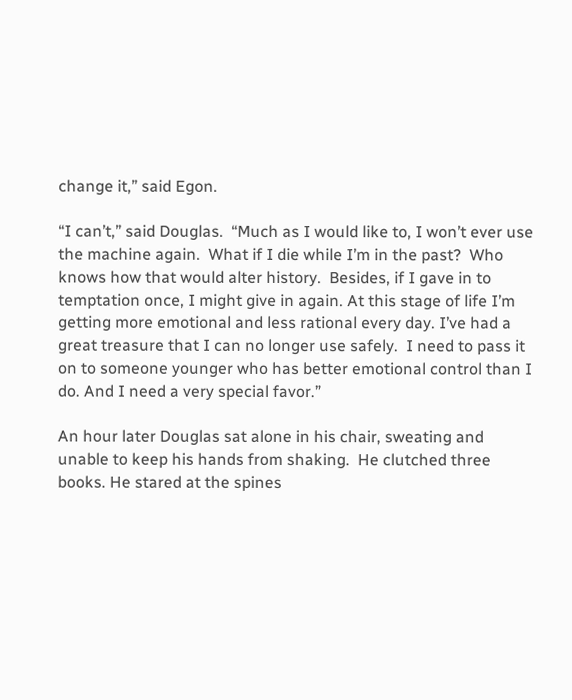change it,” said Egon.

“I can’t,” said Douglas.  “Much as I would like to, I won’t ever use the machine again.  What if I die while I’m in the past?  Who knows how that would alter history.  Besides, if I gave in to temptation once, I might give in again. At this stage of life I’m getting more emotional and less rational every day. I’ve had a great treasure that I can no longer use safely.  I need to pass it on to someone younger who has better emotional control than I do. And I need a very special favor.”

An hour later Douglas sat alone in his chair, sweating and unable to keep his hands from shaking.  He clutched three books. He stared at the spines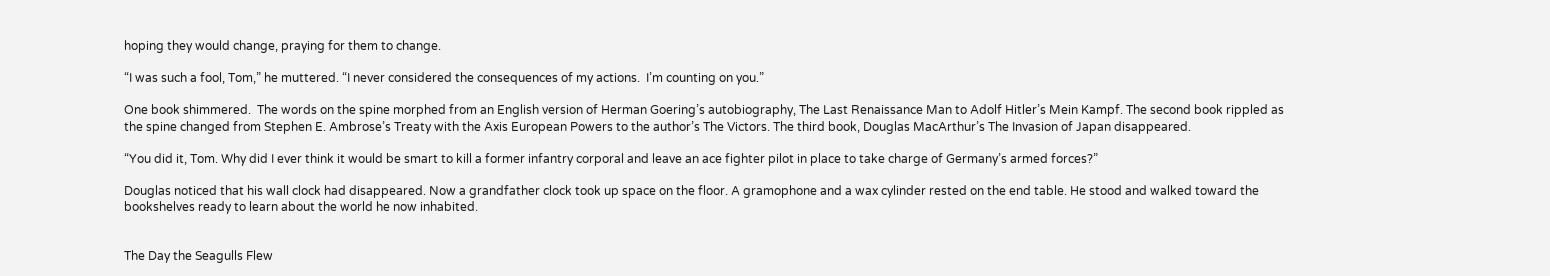hoping they would change, praying for them to change.

“I was such a fool, Tom,” he muttered. “I never considered the consequences of my actions.  I’m counting on you.”

One book shimmered.  The words on the spine morphed from an English version of Herman Goering’s autobiography, The Last Renaissance Man to Adolf Hitler’s Mein Kampf. The second book rippled as the spine changed from Stephen E. Ambrose’s Treaty with the Axis European Powers to the author’s The Victors. The third book, Douglas MacArthur’s The Invasion of Japan disappeared.

“You did it, Tom. Why did I ever think it would be smart to kill a former infantry corporal and leave an ace fighter pilot in place to take charge of Germany’s armed forces?”

Douglas noticed that his wall clock had disappeared. Now a grandfather clock took up space on the floor. A gramophone and a wax cylinder rested on the end table. He stood and walked toward the bookshelves ready to learn about the world he now inhabited.


The Day the Seagulls Flew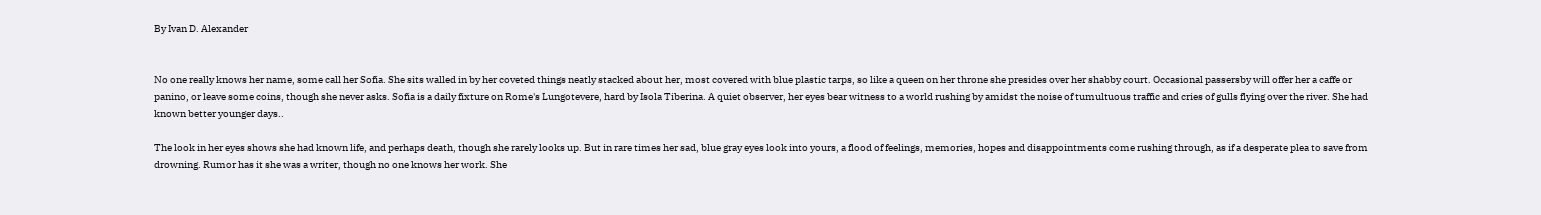By Ivan D. Alexander


No one really knows her name, some call her Sofia. She sits walled in by her coveted things neatly stacked about her, most covered with blue plastic tarps, so like a queen on her throne she presides over her shabby court. Occasional passersby will offer her a caffe or panino, or leave some coins, though she never asks. Sofia is a daily fixture on Rome's Lungotevere, hard by Isola Tiberina. A quiet observer, her eyes bear witness to a world rushing by amidst the noise of tumultuous traffic and cries of gulls flying over the river. She had known better younger days..

The look in her eyes shows she had known life, and perhaps death, though she rarely looks up. But in rare times her sad, blue gray eyes look into yours, a flood of feelings, memories, hopes and disappointments come rushing through, as if a desperate plea to save from drowning. Rumor has it she was a writer, though no one knows her work. She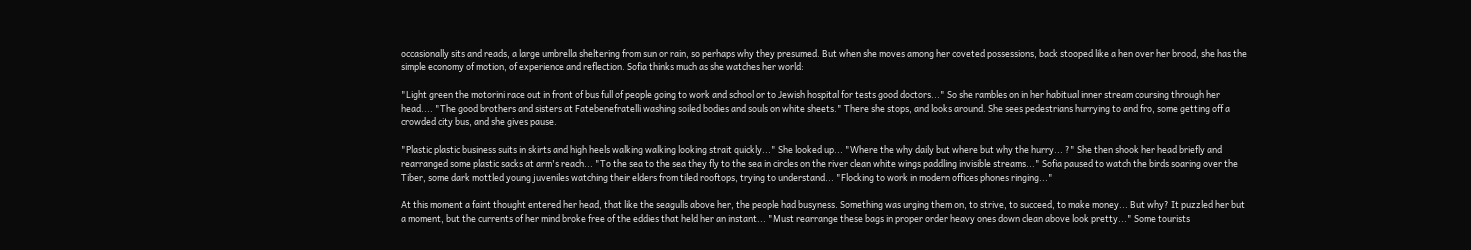occasionally sits and reads, a large umbrella sheltering from sun or rain, so perhaps why they presumed. But when she moves among her coveted possessions, back stooped like a hen over her brood, she has the simple economy of motion, of experience and reflection. Sofia thinks much as she watches her world:

"Light green the motorini race out in front of bus full of people going to work and school or to Jewish hospital for tests good doctors..." So she rambles on in her habitual inner stream coursing through her head.... "The good brothers and sisters at Fatebenefratelli washing soiled bodies and souls on white sheets." There she stops, and looks around. She sees pedestrians hurrying to and fro, some getting off a crowded city bus, and she gives pause.

"Plastic plastic business suits in skirts and high heels walking walking looking strait quickly..." She looked up... "Where the why daily but where but why the hurry... ?" She then shook her head briefly and rearranged some plastic sacks at arm's reach... "To the sea to the sea they fly to the sea in circles on the river clean white wings paddling invisible streams..." Sofia paused to watch the birds soaring over the Tiber, some dark mottled young juveniles watching their elders from tiled rooftops, trying to understand... "Flocking to work in modern offices phones ringing..."

At this moment a faint thought entered her head, that like the seagulls above her, the people had busyness. Something was urging them on, to strive, to succeed, to make money... But why? It puzzled her but a moment, but the currents of her mind broke free of the eddies that held her an instant... "Must rearrange these bags in proper order heavy ones down clean above look pretty..." Some tourists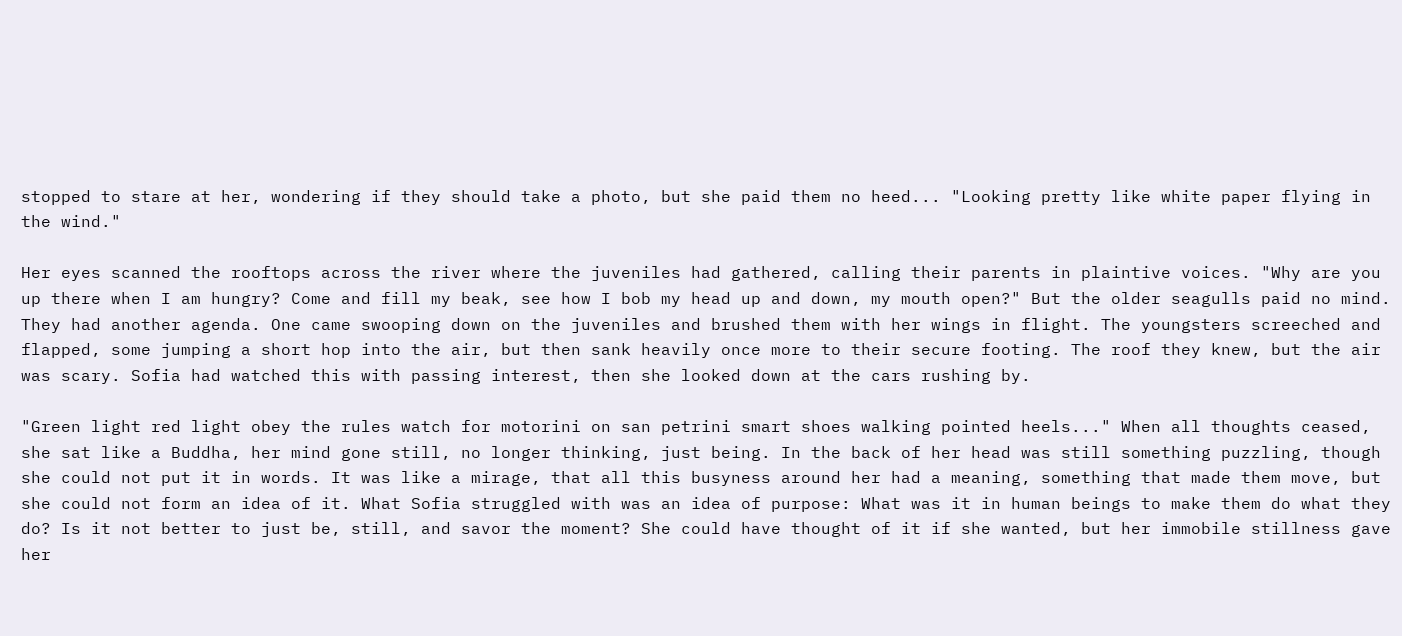stopped to stare at her, wondering if they should take a photo, but she paid them no heed... "Looking pretty like white paper flying in the wind."

Her eyes scanned the rooftops across the river where the juveniles had gathered, calling their parents in plaintive voices. "Why are you up there when I am hungry? Come and fill my beak, see how I bob my head up and down, my mouth open?" But the older seagulls paid no mind. They had another agenda. One came swooping down on the juveniles and brushed them with her wings in flight. The youngsters screeched and flapped, some jumping a short hop into the air, but then sank heavily once more to their secure footing. The roof they knew, but the air was scary. Sofia had watched this with passing interest, then she looked down at the cars rushing by.

"Green light red light obey the rules watch for motorini on san petrini smart shoes walking pointed heels..." When all thoughts ceased, she sat like a Buddha, her mind gone still, no longer thinking, just being. In the back of her head was still something puzzling, though she could not put it in words. It was like a mirage, that all this busyness around her had a meaning, something that made them move, but she could not form an idea of it. What Sofia struggled with was an idea of purpose: What was it in human beings to make them do what they do? Is it not better to just be, still, and savor the moment? She could have thought of it if she wanted, but her immobile stillness gave her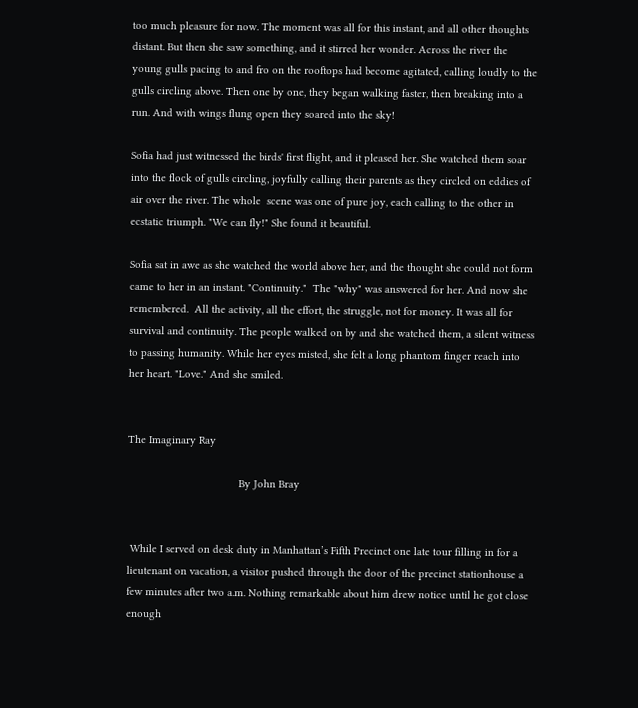too much pleasure for now. The moment was all for this instant, and all other thoughts distant. But then she saw something, and it stirred her wonder. Across the river the young gulls pacing to and fro on the rooftops had become agitated, calling loudly to the gulls circling above. Then one by one, they began walking faster, then breaking into a run. And with wings flung open they soared into the sky!

Sofia had just witnessed the birds' first flight, and it pleased her. She watched them soar into the flock of gulls circling, joyfully calling their parents as they circled on eddies of air over the river. The whole  scene was one of pure joy, each calling to the other in ecstatic triumph. "We can fly!" She found it beautiful.

Sofia sat in awe as she watched the world above her, and the thought she could not form came to her in an instant. "Continuity."  The "why" was answered for her. And now she remembered.  All the activity, all the effort, the struggle, not for money. It was all for survival and continuity. The people walked on by and she watched them, a silent witness to passing humanity. While her eyes misted, she felt a long phantom finger reach into her heart. "Love." And she smiled.


The Imaginary Ray

                                     By John Bray


 While I served on desk duty in Manhattan’s Fifth Precinct one late tour filling in for a lieutenant on vacation, a visitor pushed through the door of the precinct stationhouse a few minutes after two a.m. Nothing remarkable about him drew notice until he got close enough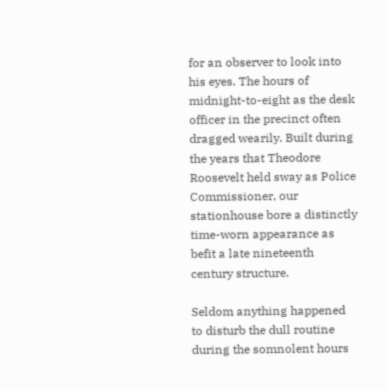for an observer to look into his eyes. The hours of midnight-to-eight as the desk officer in the precinct often dragged wearily. Built during the years that Theodore Roosevelt held sway as Police Commissioner, our stationhouse bore a distinctly time-worn appearance as befit a late nineteenth century structure.

Seldom anything happened to disturb the dull routine during the somnolent hours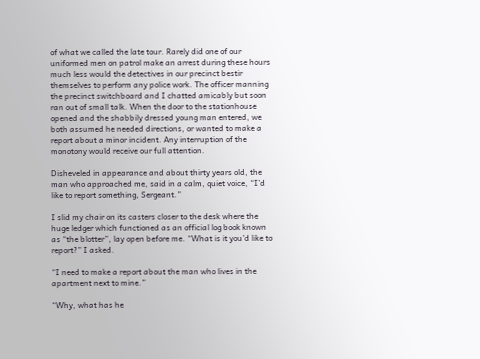of what we called the late tour. Rarely did one of our uniformed men on patrol make an arrest during these hours much less would the detectives in our precinct bestir themselves to perform any police work. The officer manning the precinct switchboard and I chatted amicably but soon ran out of small talk. When the door to the stationhouse opened and the shabbily dressed young man entered, we both assumed he needed directions, or wanted to make a report about a minor incident. Any interruption of the monotony would receive our full attention.

Disheveled in appearance and about thirty years old, the man who approached me, said in a calm, quiet voice, “I’d like to report something, Sergeant.”

I slid my chair on its casters closer to the desk where the huge ledger which functioned as an official log book known as “the blotter”, lay open before me. “What is it you’d like to report?” I asked.

“I need to make a report about the man who lives in the apartment next to mine.”

“Why, what has he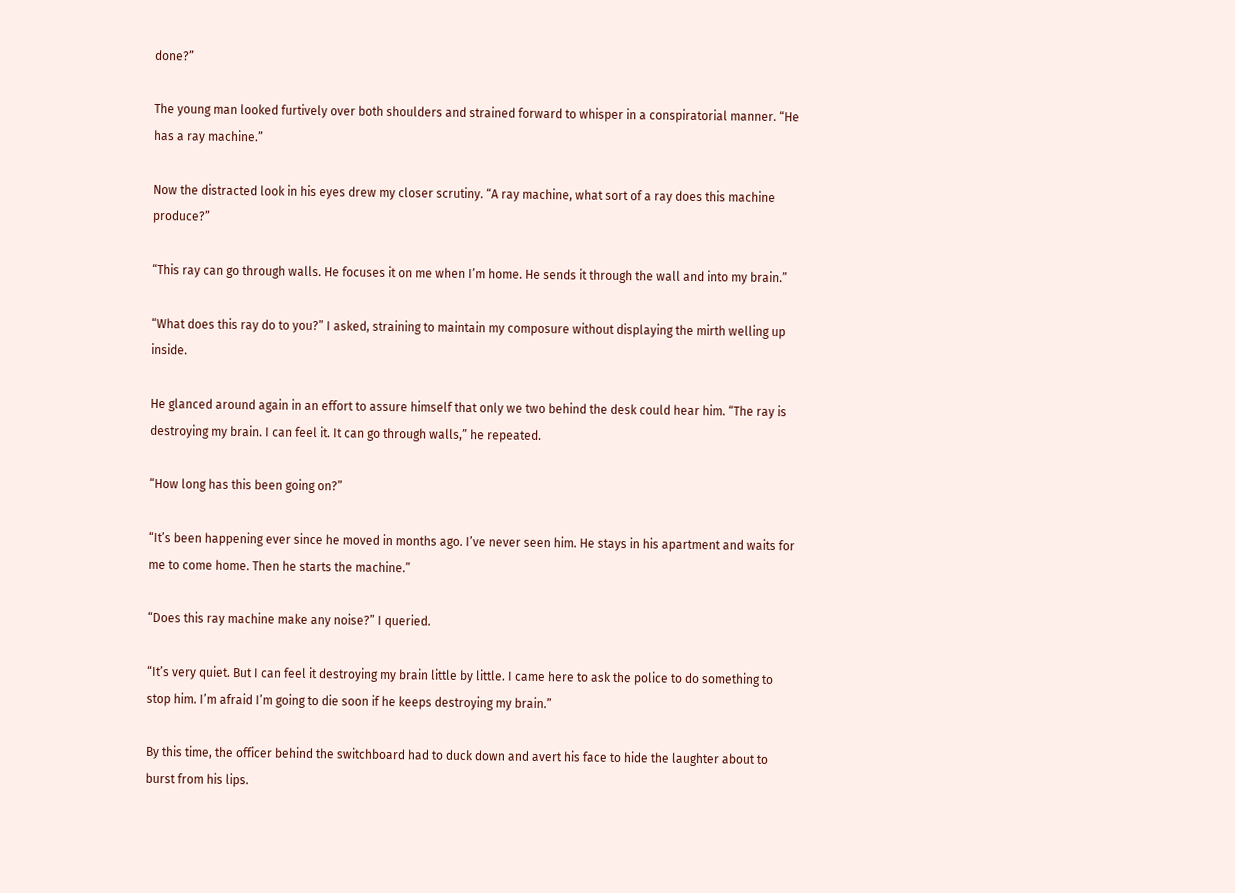done?”

The young man looked furtively over both shoulders and strained forward to whisper in a conspiratorial manner. “He has a ray machine.”

Now the distracted look in his eyes drew my closer scrutiny. “A ray machine, what sort of a ray does this machine produce?”

“This ray can go through walls. He focuses it on me when I’m home. He sends it through the wall and into my brain.”

“What does this ray do to you?” I asked, straining to maintain my composure without displaying the mirth welling up inside.

He glanced around again in an effort to assure himself that only we two behind the desk could hear him. “The ray is destroying my brain. I can feel it. It can go through walls,” he repeated.

“How long has this been going on?”

“It’s been happening ever since he moved in months ago. I’ve never seen him. He stays in his apartment and waits for me to come home. Then he starts the machine.”

“Does this ray machine make any noise?” I queried.

“It’s very quiet. But I can feel it destroying my brain little by little. I came here to ask the police to do something to stop him. I’m afraid I’m going to die soon if he keeps destroying my brain.”

By this time, the officer behind the switchboard had to duck down and avert his face to hide the laughter about to burst from his lips.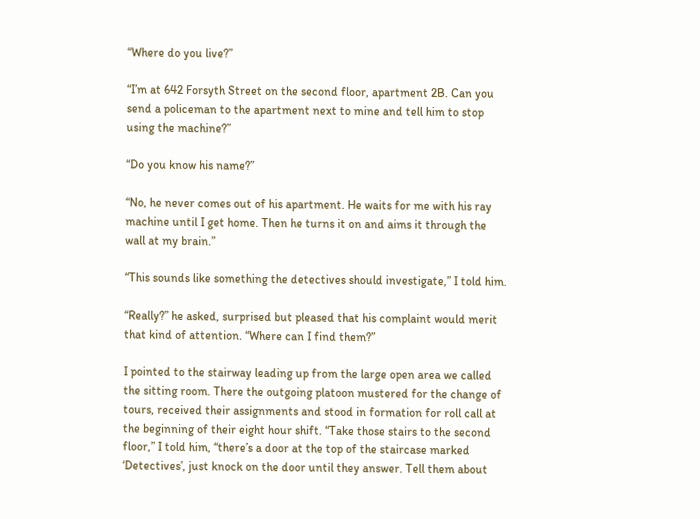“Where do you live?”

“I’m at 642 Forsyth Street on the second floor, apartment 2B. Can you send a policeman to the apartment next to mine and tell him to stop using the machine?”

“Do you know his name?”

“No, he never comes out of his apartment. He waits for me with his ray machine until I get home. Then he turns it on and aims it through the wall at my brain.”

“This sounds like something the detectives should investigate,” I told him.

“Really?” he asked, surprised but pleased that his complaint would merit that kind of attention. “Where can I find them?”

I pointed to the stairway leading up from the large open area we called the sitting room. There the outgoing platoon mustered for the change of tours, received their assignments and stood in formation for roll call at the beginning of their eight hour shift. “Take those stairs to the second floor,” I told him, “there’s a door at the top of the staircase marked ‘Detectives’, just knock on the door until they answer. Tell them about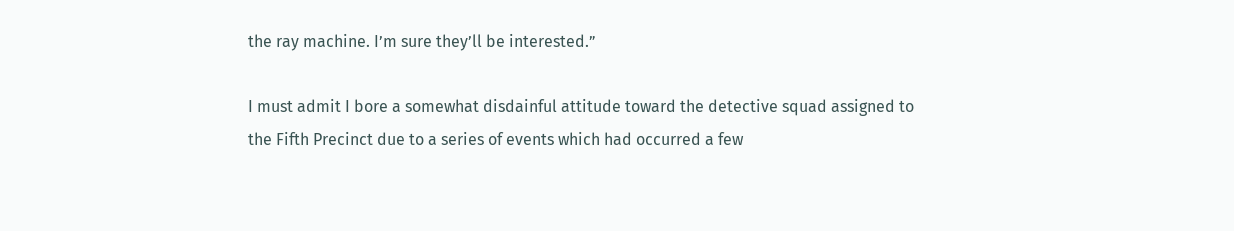the ray machine. I’m sure they’ll be interested.”

I must admit I bore a somewhat disdainful attitude toward the detective squad assigned to the Fifth Precinct due to a series of events which had occurred a few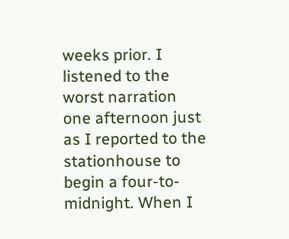weeks prior. I listened to the worst narration one afternoon just as I reported to the stationhouse to begin a four-to-midnight. When I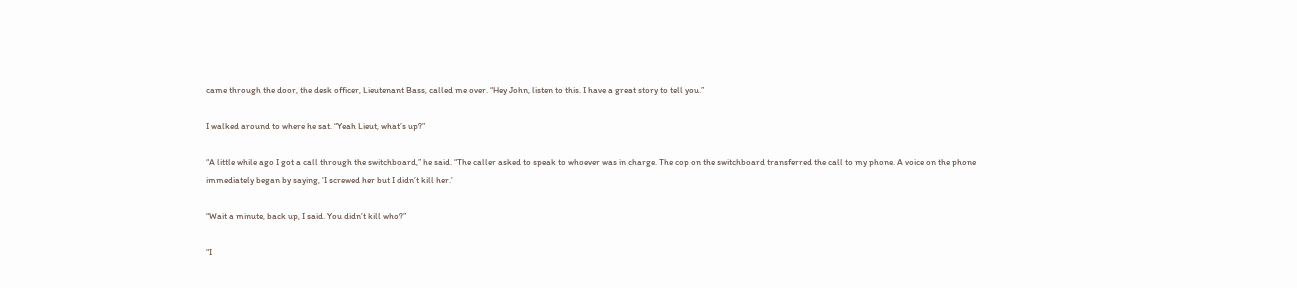came through the door, the desk officer, Lieutenant Bass, called me over. “Hey John, listen to this. I have a great story to tell you.”

I walked around to where he sat. “Yeah Lieut, what’s up?”

“A little while ago I got a call through the switchboard,” he said. “The caller asked to speak to whoever was in charge. The cop on the switchboard transferred the call to my phone. A voice on the phone immediately began by saying, ‘I screwed her but I didn’t kill her.’

“Wait a minute, back up, I said. You didn’t kill who?”

“I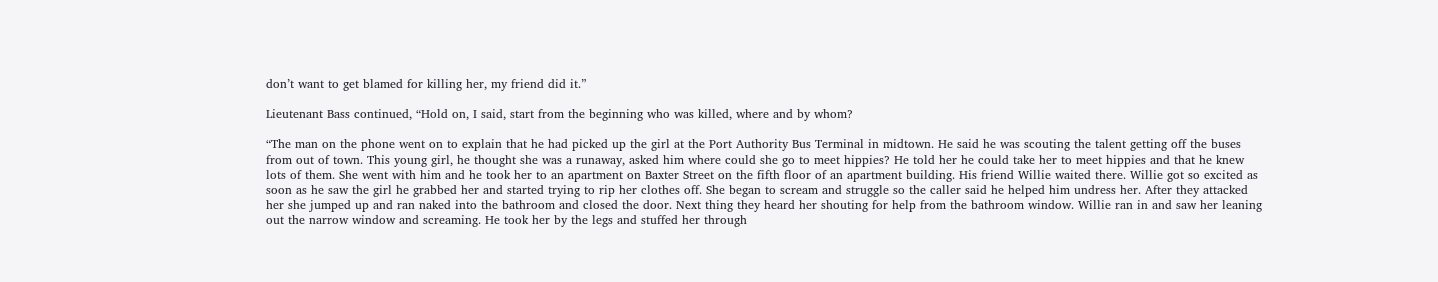don’t want to get blamed for killing her, my friend did it.”

Lieutenant Bass continued, “Hold on, I said, start from the beginning who was killed, where and by whom?

“The man on the phone went on to explain that he had picked up the girl at the Port Authority Bus Terminal in midtown. He said he was scouting the talent getting off the buses from out of town. This young girl, he thought she was a runaway, asked him where could she go to meet hippies? He told her he could take her to meet hippies and that he knew lots of them. She went with him and he took her to an apartment on Baxter Street on the fifth floor of an apartment building. His friend Willie waited there. Willie got so excited as soon as he saw the girl he grabbed her and started trying to rip her clothes off. She began to scream and struggle so the caller said he helped him undress her. After they attacked her she jumped up and ran naked into the bathroom and closed the door. Next thing they heard her shouting for help from the bathroom window. Willie ran in and saw her leaning out the narrow window and screaming. He took her by the legs and stuffed her through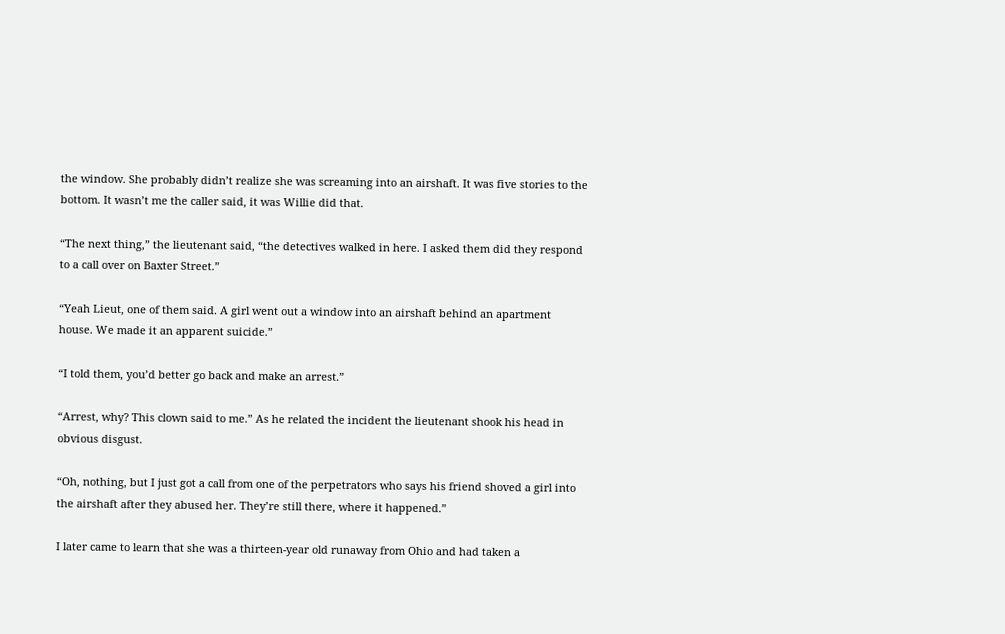the window. She probably didn’t realize she was screaming into an airshaft. It was five stories to the bottom. It wasn’t me the caller said, it was Willie did that.

“The next thing,” the lieutenant said, “the detectives walked in here. I asked them did they respond to a call over on Baxter Street.”

“Yeah Lieut, one of them said. A girl went out a window into an airshaft behind an apartment house. We made it an apparent suicide.”

“I told them, you’d better go back and make an arrest.”

“Arrest, why? This clown said to me.” As he related the incident the lieutenant shook his head in obvious disgust.

“Oh, nothing, but I just got a call from one of the perpetrators who says his friend shoved a girl into the airshaft after they abused her. They’re still there, where it happened.”

I later came to learn that she was a thirteen-year old runaway from Ohio and had taken a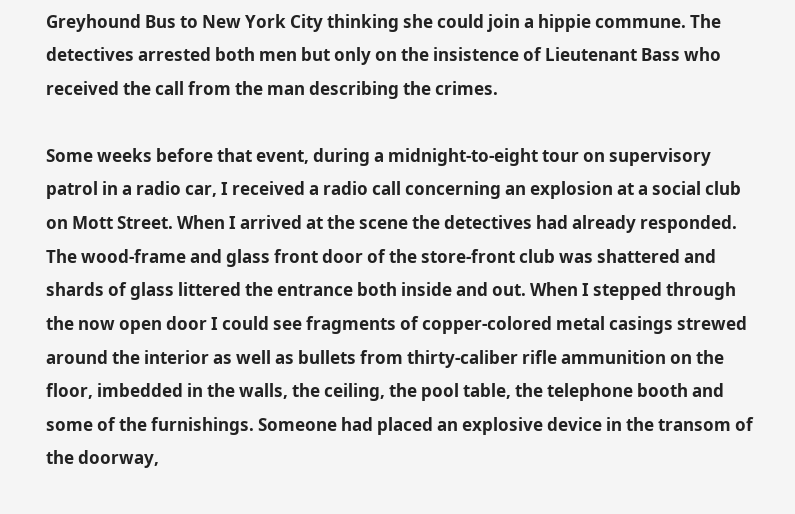Greyhound Bus to New York City thinking she could join a hippie commune. The detectives arrested both men but only on the insistence of Lieutenant Bass who received the call from the man describing the crimes.

Some weeks before that event, during a midnight-to-eight tour on supervisory patrol in a radio car, I received a radio call concerning an explosion at a social club on Mott Street. When I arrived at the scene the detectives had already responded. The wood-frame and glass front door of the store-front club was shattered and shards of glass littered the entrance both inside and out. When I stepped through the now open door I could see fragments of copper-colored metal casings strewed around the interior as well as bullets from thirty-caliber rifle ammunition on the floor, imbedded in the walls, the ceiling, the pool table, the telephone booth and some of the furnishings. Someone had placed an explosive device in the transom of the doorway,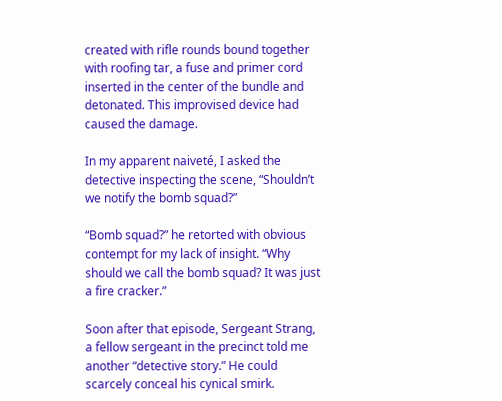created with rifle rounds bound together with roofing tar, a fuse and primer cord inserted in the center of the bundle and detonated. This improvised device had caused the damage.

In my apparent naiveté, I asked the detective inspecting the scene, “Shouldn’t we notify the bomb squad?”

“Bomb squad?” he retorted with obvious contempt for my lack of insight. “Why should we call the bomb squad? It was just a fire cracker.”

Soon after that episode, Sergeant Strang, a fellow sergeant in the precinct told me another “detective story.” He could scarcely conceal his cynical smirk.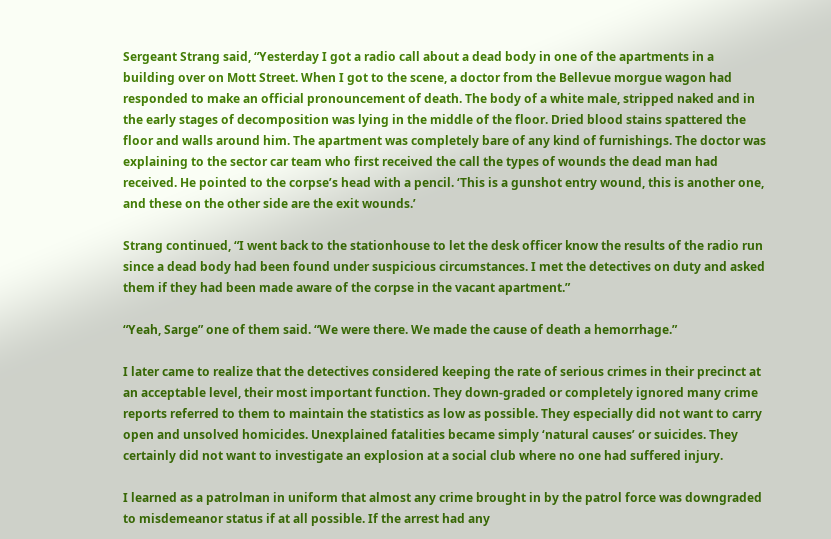Sergeant Strang said, “Yesterday I got a radio call about a dead body in one of the apartments in a building over on Mott Street. When I got to the scene, a doctor from the Bellevue morgue wagon had responded to make an official pronouncement of death. The body of a white male, stripped naked and in the early stages of decomposition was lying in the middle of the floor. Dried blood stains spattered the floor and walls around him. The apartment was completely bare of any kind of furnishings. The doctor was explaining to the sector car team who first received the call the types of wounds the dead man had received. He pointed to the corpse’s head with a pencil. ‘This is a gunshot entry wound, this is another one, and these on the other side are the exit wounds.’

Strang continued, “I went back to the stationhouse to let the desk officer know the results of the radio run since a dead body had been found under suspicious circumstances. I met the detectives on duty and asked them if they had been made aware of the corpse in the vacant apartment.”

“Yeah, Sarge” one of them said. “We were there. We made the cause of death a hemorrhage.”

I later came to realize that the detectives considered keeping the rate of serious crimes in their precinct at an acceptable level, their most important function. They down-graded or completely ignored many crime reports referred to them to maintain the statistics as low as possible. They especially did not want to carry open and unsolved homicides. Unexplained fatalities became simply ‘natural causes’ or suicides. They certainly did not want to investigate an explosion at a social club where no one had suffered injury.

I learned as a patrolman in uniform that almost any crime brought in by the patrol force was downgraded to misdemeanor status if at all possible. If the arrest had any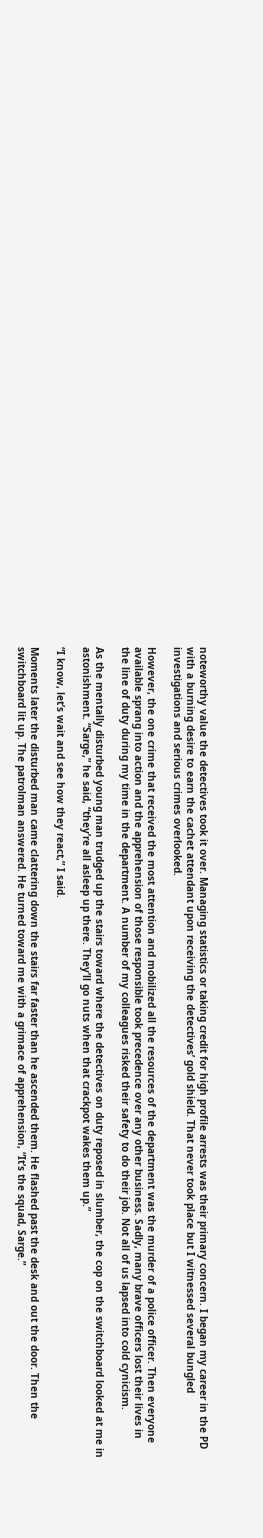noteworthy value the detectives took it over. Managing statistics or taking credit for high profile arrests was their primary concern. I began my career in the PD with a burning desire to earn the cachet attendant upon receiving the detectives’ gold shield. That never took place but I witnessed several bungled investigations and serious crimes overlooked.

However, the one crime that received the most attention and mobilized all the resources of the department was the murder of a police officer. Then everyone available sprang into action and the apprehension of those responsible took precedence over any other business. Sadly, many brave officers lost their lives in the line of duty during my time in the department. A number of my colleagues risked their safety to do their job. Not all of us lapsed into cold cynicism.

As the mentally disturbed young man trudged up the stairs toward where the detectives on duty reposed in slumber, the cop on the switchboard looked at me in astonishment. “Sarge,” he said, “they’re all asleep up there. They’ll go nuts when that crackpot wakes them up.”

“I know, let’s wait and see how they react,” I said.

Moments later the disturbed man came clattering down the stairs far faster than he ascended them. He flashed past the desk and out the door. Then the switchboard lit up. The patrolman answered. He turned toward me with a grimace of apprehension, “It’s the squad, Sarge.”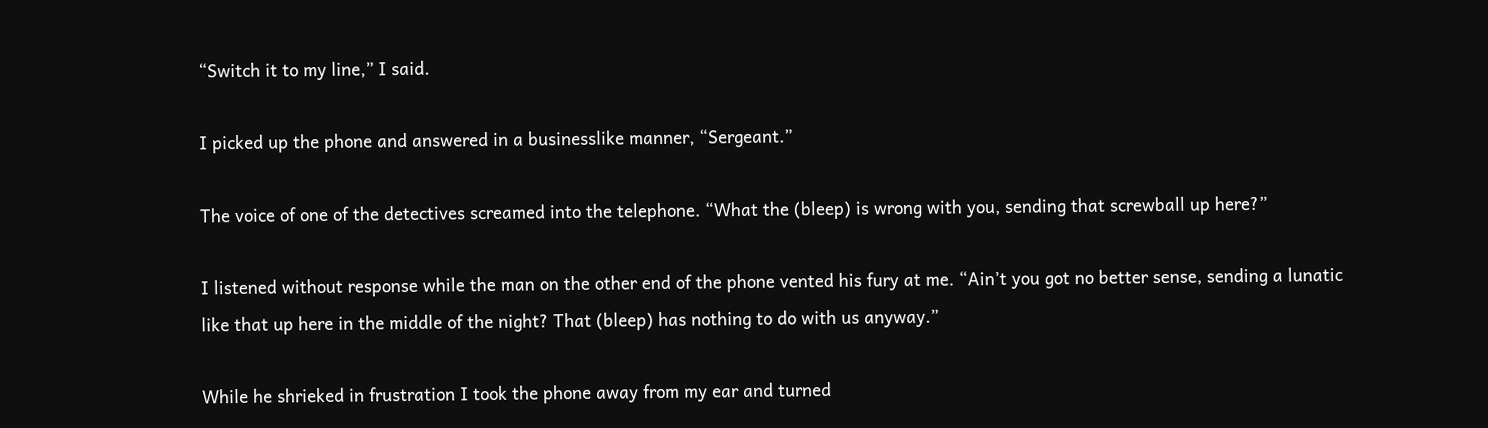“Switch it to my line,” I said.

I picked up the phone and answered in a businesslike manner, “Sergeant.”

The voice of one of the detectives screamed into the telephone. “What the (bleep) is wrong with you, sending that screwball up here?”

I listened without response while the man on the other end of the phone vented his fury at me. “Ain’t you got no better sense, sending a lunatic like that up here in the middle of the night? That (bleep) has nothing to do with us anyway.”

While he shrieked in frustration I took the phone away from my ear and turned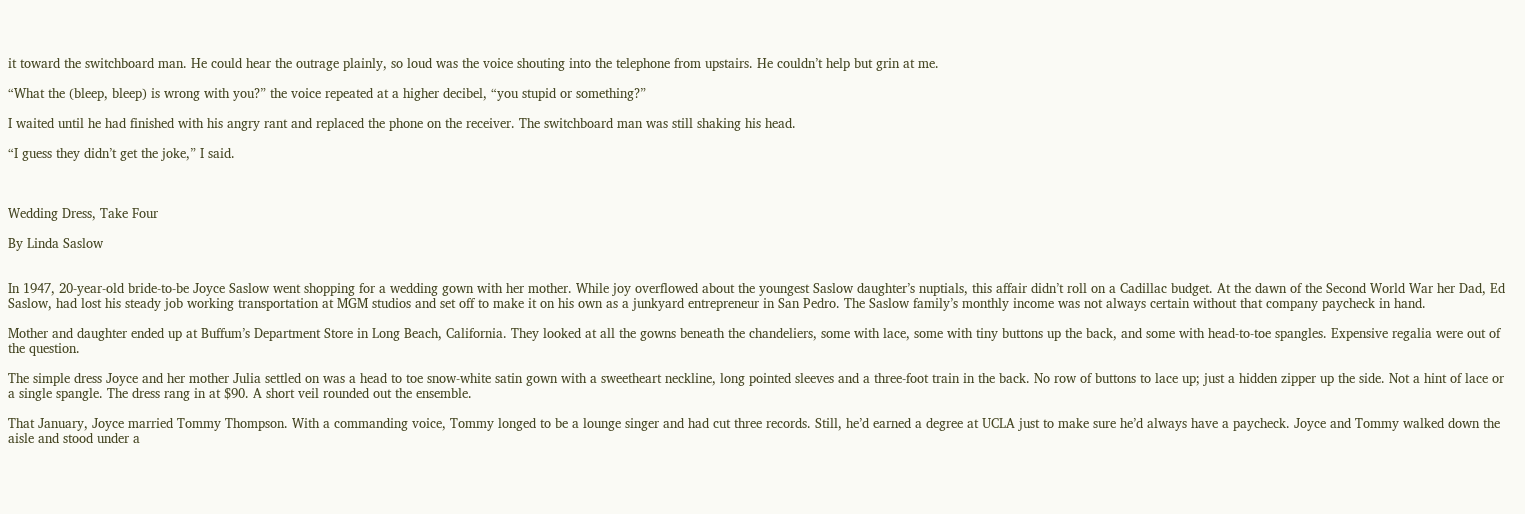it toward the switchboard man. He could hear the outrage plainly, so loud was the voice shouting into the telephone from upstairs. He couldn’t help but grin at me.

“What the (bleep, bleep) is wrong with you?” the voice repeated at a higher decibel, “you stupid or something?”

I waited until he had finished with his angry rant and replaced the phone on the receiver. The switchboard man was still shaking his head.

“I guess they didn’t get the joke,” I said.



Wedding Dress, Take Four

By Linda Saslow


In 1947, 20-year-old bride-to-be Joyce Saslow went shopping for a wedding gown with her mother. While joy overflowed about the youngest Saslow daughter’s nuptials, this affair didn’t roll on a Cadillac budget. At the dawn of the Second World War her Dad, Ed Saslow, had lost his steady job working transportation at MGM studios and set off to make it on his own as a junkyard entrepreneur in San Pedro. The Saslow family’s monthly income was not always certain without that company paycheck in hand.

Mother and daughter ended up at Buffum’s Department Store in Long Beach, California. They looked at all the gowns beneath the chandeliers, some with lace, some with tiny buttons up the back, and some with head-to-toe spangles. Expensive regalia were out of the question.

The simple dress Joyce and her mother Julia settled on was a head to toe snow-white satin gown with a sweetheart neckline, long pointed sleeves and a three-foot train in the back. No row of buttons to lace up; just a hidden zipper up the side. Not a hint of lace or a single spangle. The dress rang in at $90. A short veil rounded out the ensemble.

That January, Joyce married Tommy Thompson. With a commanding voice, Tommy longed to be a lounge singer and had cut three records. Still, he’d earned a degree at UCLA just to make sure he’d always have a paycheck. Joyce and Tommy walked down the aisle and stood under a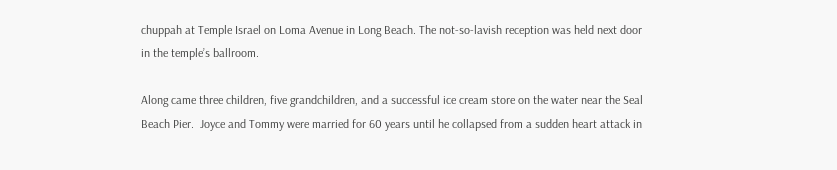chuppah at Temple Israel on Loma Avenue in Long Beach. The not-so-lavish reception was held next door in the temple’s ballroom.

Along came three children, five grandchildren, and a successful ice cream store on the water near the Seal Beach Pier.  Joyce and Tommy were married for 60 years until he collapsed from a sudden heart attack in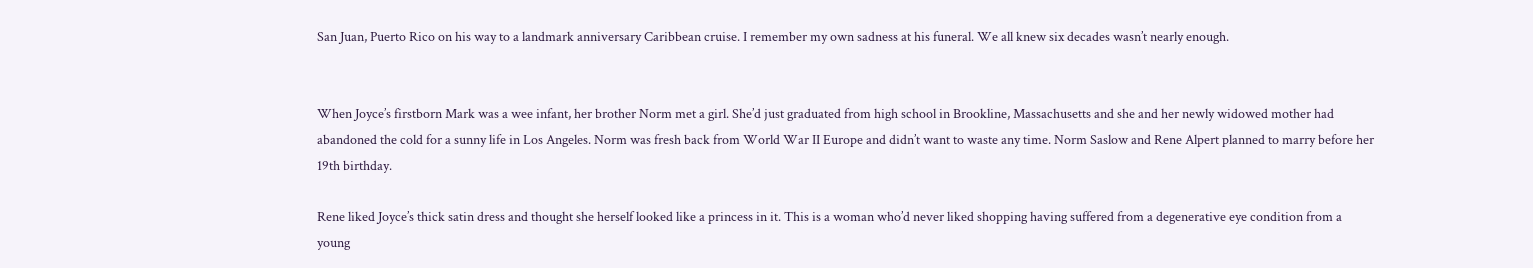San Juan, Puerto Rico on his way to a landmark anniversary Caribbean cruise. I remember my own sadness at his funeral. We all knew six decades wasn’t nearly enough.


When Joyce’s firstborn Mark was a wee infant, her brother Norm met a girl. She’d just graduated from high school in Brookline, Massachusetts and she and her newly widowed mother had abandoned the cold for a sunny life in Los Angeles. Norm was fresh back from World War II Europe and didn’t want to waste any time. Norm Saslow and Rene Alpert planned to marry before her 19th birthday.

Rene liked Joyce’s thick satin dress and thought she herself looked like a princess in it. This is a woman who’d never liked shopping having suffered from a degenerative eye condition from a young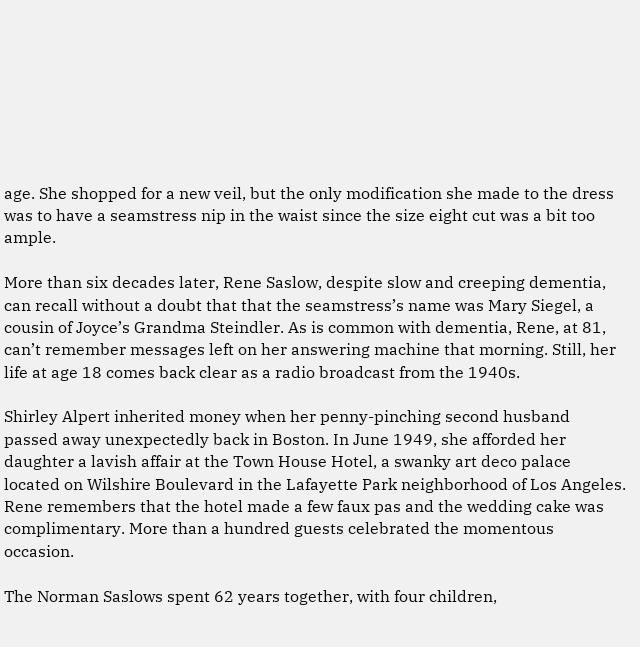age. She shopped for a new veil, but the only modification she made to the dress was to have a seamstress nip in the waist since the size eight cut was a bit too ample.

More than six decades later, Rene Saslow, despite slow and creeping dementia, can recall without a doubt that that the seamstress’s name was Mary Siegel, a cousin of Joyce’s Grandma Steindler. As is common with dementia, Rene, at 81, can’t remember messages left on her answering machine that morning. Still, her life at age 18 comes back clear as a radio broadcast from the 1940s.

Shirley Alpert inherited money when her penny-pinching second husband passed away unexpectedly back in Boston. In June 1949, she afforded her daughter a lavish affair at the Town House Hotel, a swanky art deco palace located on Wilshire Boulevard in the Lafayette Park neighborhood of Los Angeles. Rene remembers that the hotel made a few faux pas and the wedding cake was complimentary. More than a hundred guests celebrated the momentous occasion.

The Norman Saslows spent 62 years together, with four children,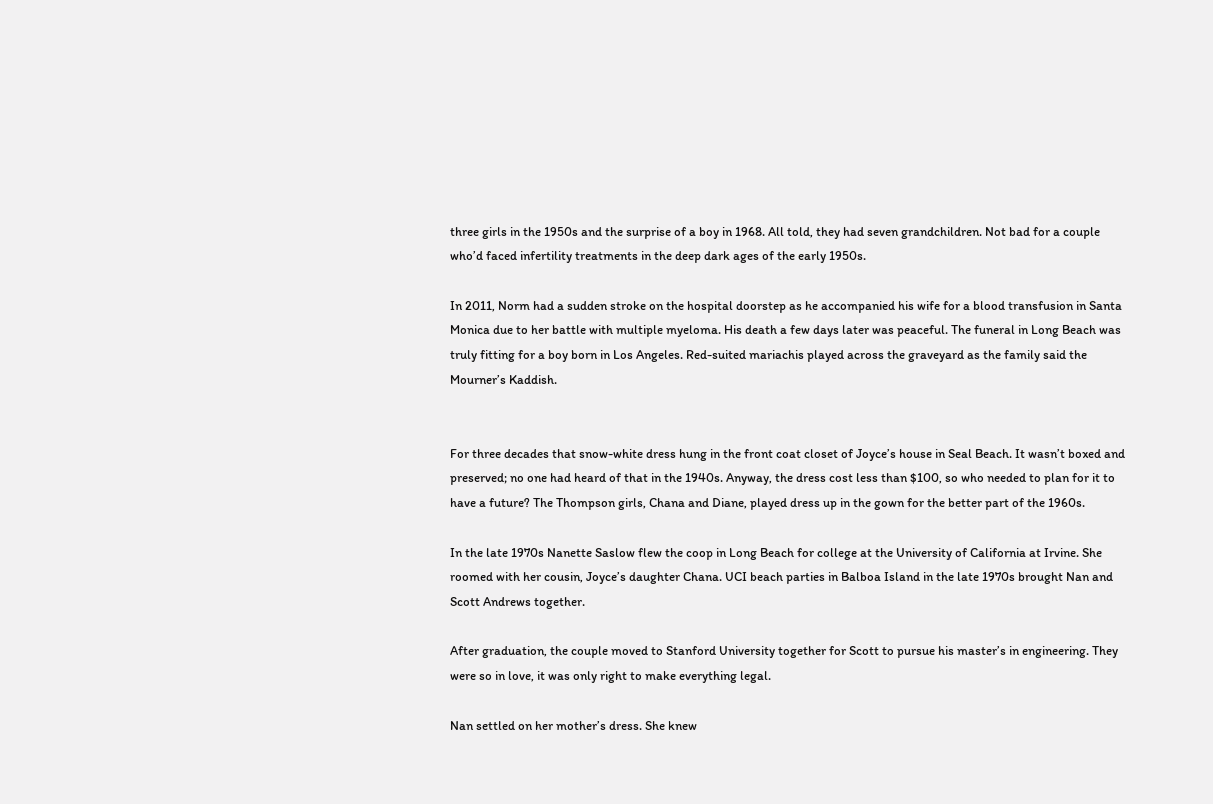three girls in the 1950s and the surprise of a boy in 1968. All told, they had seven grandchildren. Not bad for a couple who’d faced infertility treatments in the deep dark ages of the early 1950s.

In 2011, Norm had a sudden stroke on the hospital doorstep as he accompanied his wife for a blood transfusion in Santa Monica due to her battle with multiple myeloma. His death a few days later was peaceful. The funeral in Long Beach was truly fitting for a boy born in Los Angeles. Red-suited mariachis played across the graveyard as the family said the Mourner’s Kaddish.


For three decades that snow-white dress hung in the front coat closet of Joyce’s house in Seal Beach. It wasn’t boxed and preserved; no one had heard of that in the 1940s. Anyway, the dress cost less than $100, so who needed to plan for it to have a future? The Thompson girls, Chana and Diane, played dress up in the gown for the better part of the 1960s.

In the late 1970s Nanette Saslow flew the coop in Long Beach for college at the University of California at Irvine. She roomed with her cousin, Joyce’s daughter Chana. UCI beach parties in Balboa Island in the late 1970s brought Nan and Scott Andrews together.

After graduation, the couple moved to Stanford University together for Scott to pursue his master’s in engineering. They were so in love, it was only right to make everything legal.

Nan settled on her mother’s dress. She knew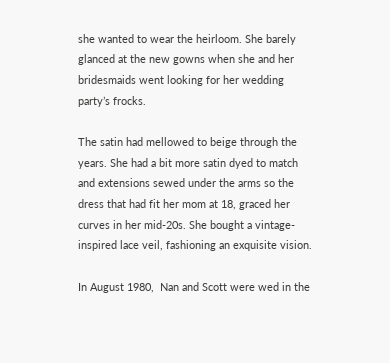she wanted to wear the heirloom. She barely glanced at the new gowns when she and her bridesmaids went looking for her wedding party’s frocks.

The satin had mellowed to beige through the years. She had a bit more satin dyed to match and extensions sewed under the arms so the dress that had fit her mom at 18, graced her curves in her mid-20s. She bought a vintage-inspired lace veil, fashioning an exquisite vision.

In August 1980,  Nan and Scott were wed in the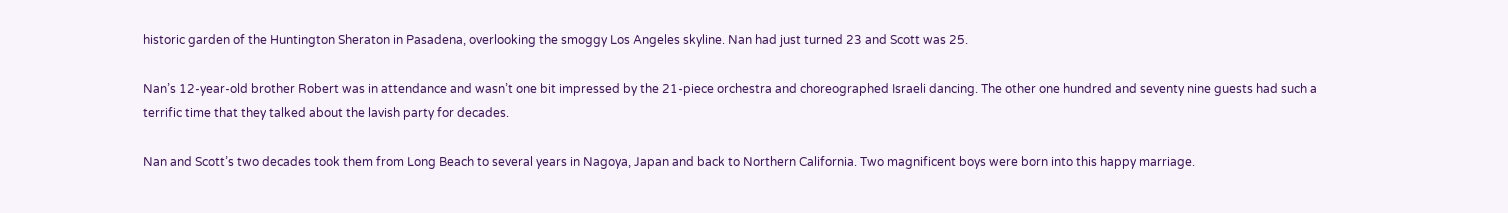historic garden of the Huntington Sheraton in Pasadena, overlooking the smoggy Los Angeles skyline. Nan had just turned 23 and Scott was 25.

Nan’s 12-year-old brother Robert was in attendance and wasn’t one bit impressed by the 21-piece orchestra and choreographed Israeli dancing. The other one hundred and seventy nine guests had such a terrific time that they talked about the lavish party for decades.

Nan and Scott’s two decades took them from Long Beach to several years in Nagoya, Japan and back to Northern California. Two magnificent boys were born into this happy marriage.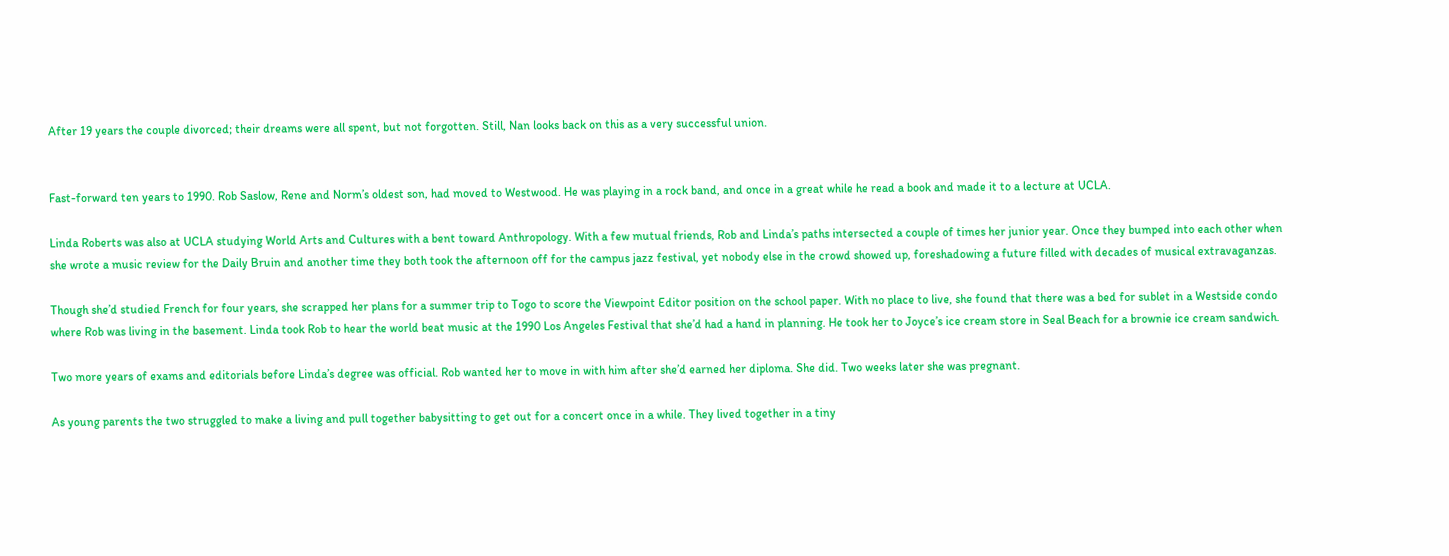After 19 years the couple divorced; their dreams were all spent, but not forgotten. Still, Nan looks back on this as a very successful union.


Fast-forward ten years to 1990. Rob Saslow, Rene and Norm’s oldest son, had moved to Westwood. He was playing in a rock band, and once in a great while he read a book and made it to a lecture at UCLA.

Linda Roberts was also at UCLA studying World Arts and Cultures with a bent toward Anthropology. With a few mutual friends, Rob and Linda’s paths intersected a couple of times her junior year. Once they bumped into each other when she wrote a music review for the Daily Bruin and another time they both took the afternoon off for the campus jazz festival, yet nobody else in the crowd showed up, foreshadowing a future filled with decades of musical extravaganzas.

Though she’d studied French for four years, she scrapped her plans for a summer trip to Togo to score the Viewpoint Editor position on the school paper. With no place to live, she found that there was a bed for sublet in a Westside condo where Rob was living in the basement. Linda took Rob to hear the world beat music at the 1990 Los Angeles Festival that she’d had a hand in planning. He took her to Joyce’s ice cream store in Seal Beach for a brownie ice cream sandwich.

Two more years of exams and editorials before Linda’s degree was official. Rob wanted her to move in with him after she’d earned her diploma. She did. Two weeks later she was pregnant.

As young parents the two struggled to make a living and pull together babysitting to get out for a concert once in a while. They lived together in a tiny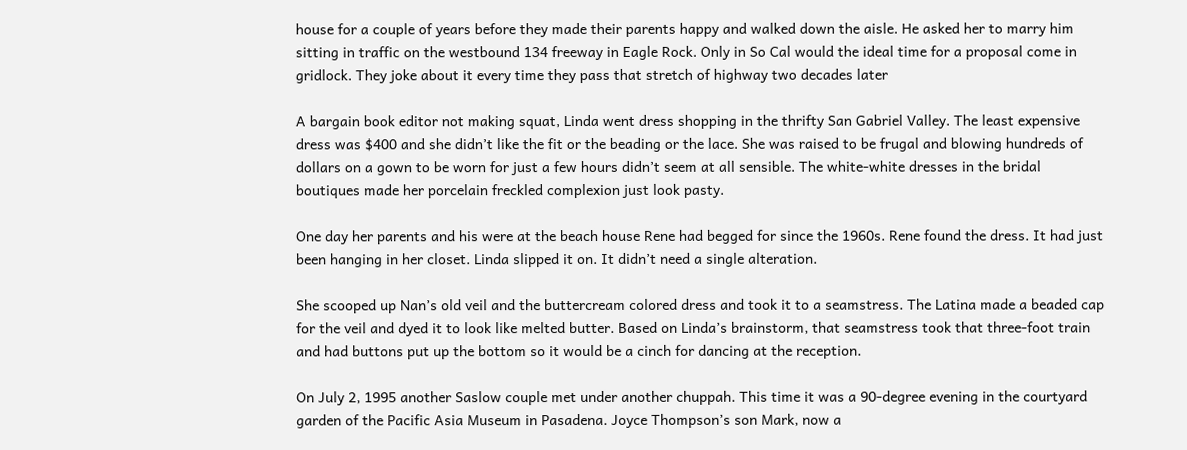house for a couple of years before they made their parents happy and walked down the aisle. He asked her to marry him sitting in traffic on the westbound 134 freeway in Eagle Rock. Only in So Cal would the ideal time for a proposal come in gridlock. They joke about it every time they pass that stretch of highway two decades later

A bargain book editor not making squat, Linda went dress shopping in the thrifty San Gabriel Valley. The least expensive dress was $400 and she didn’t like the fit or the beading or the lace. She was raised to be frugal and blowing hundreds of dollars on a gown to be worn for just a few hours didn’t seem at all sensible. The white-white dresses in the bridal boutiques made her porcelain freckled complexion just look pasty.

One day her parents and his were at the beach house Rene had begged for since the 1960s. Rene found the dress. It had just been hanging in her closet. Linda slipped it on. It didn’t need a single alteration.

She scooped up Nan’s old veil and the buttercream colored dress and took it to a seamstress. The Latina made a beaded cap for the veil and dyed it to look like melted butter. Based on Linda’s brainstorm, that seamstress took that three-foot train and had buttons put up the bottom so it would be a cinch for dancing at the reception.

On July 2, 1995 another Saslow couple met under another chuppah. This time it was a 90-degree evening in the courtyard garden of the Pacific Asia Museum in Pasadena. Joyce Thompson’s son Mark, now a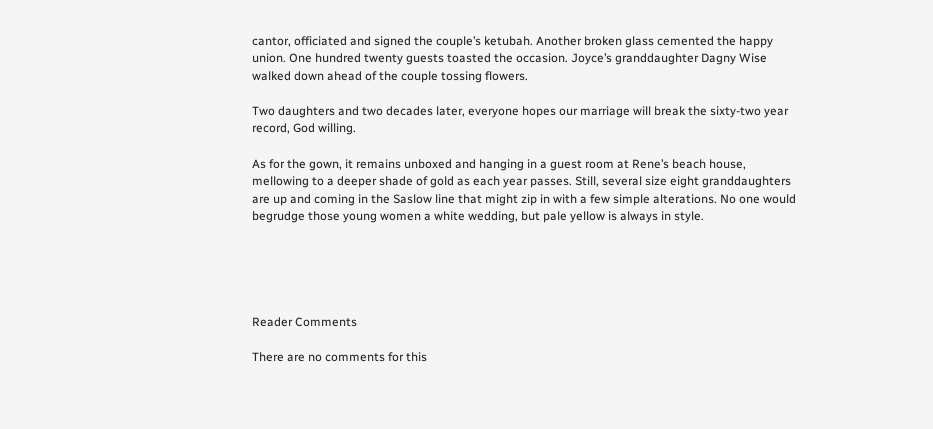cantor, officiated and signed the couple’s ketubah. Another broken glass cemented the happy union. One hundred twenty guests toasted the occasion. Joyce’s granddaughter Dagny Wise walked down ahead of the couple tossing flowers.

Two daughters and two decades later, everyone hopes our marriage will break the sixty-two year record, God willing.

As for the gown, it remains unboxed and hanging in a guest room at Rene’s beach house, mellowing to a deeper shade of gold as each year passes. Still, several size eight granddaughters are up and coming in the Saslow line that might zip in with a few simple alterations. No one would begrudge those young women a white wedding, but pale yellow is always in style.





Reader Comments

There are no comments for this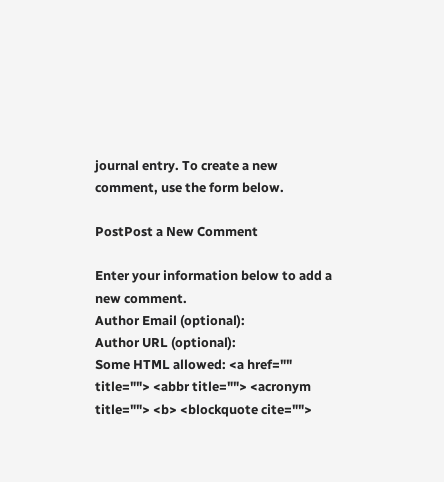journal entry. To create a new comment, use the form below.

PostPost a New Comment

Enter your information below to add a new comment.
Author Email (optional):
Author URL (optional):
Some HTML allowed: <a href="" title=""> <abbr title=""> <acronym title=""> <b> <blockquote cite="">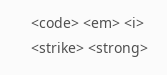<code> <em> <i> <strike> <strong>